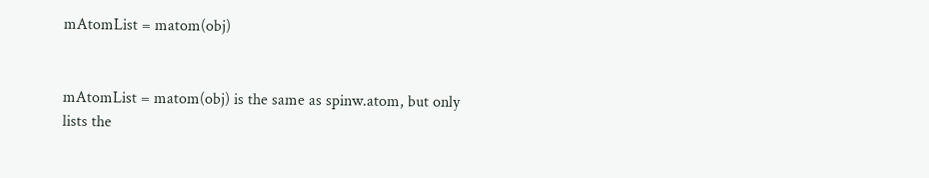mAtomList = matom(obj)


mAtomList = matom(obj) is the same as spinw.atom, but only lists the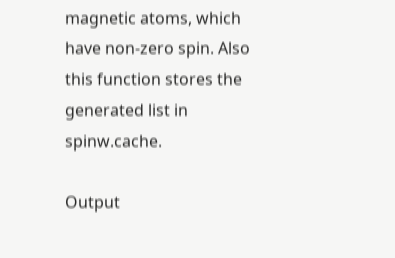magnetic atoms, which have non-zero spin. Also this function stores the generated list in spinw.cache.

Output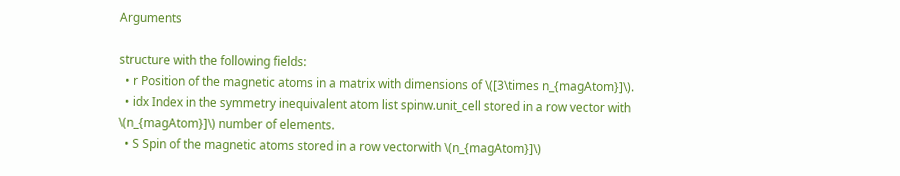Arguments

structure with the following fields:
  • r Position of the magnetic atoms in a matrix with dimensions of \([3\times n_{magAtom}]\).
  • idx Index in the symmetry inequivalent atom list spinw.unit_cell stored in a row vector with \(n_{magAtom}]\) number of elements.
  • S Spin of the magnetic atoms stored in a row vectorwith \(n_{magAtom}]\)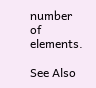number of elements.

See Also